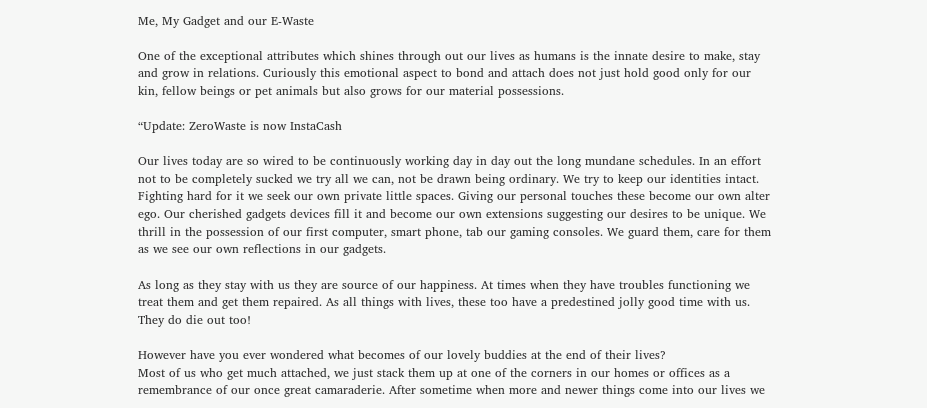Me, My Gadget and our E-Waste

One of the exceptional attributes which shines through out our lives as humans is the innate desire to make, stay and grow in relations. Curiously this emotional aspect to bond and attach does not just hold good only for our kin, fellow beings or pet animals but also grows for our material possessions.

“Update: ZeroWaste is now InstaCash

Our lives today are so wired to be continuously working day in day out the long mundane schedules. In an effort not to be completely sucked we try all we can, not be drawn being ordinary. We try to keep our identities intact. Fighting hard for it we seek our own private little spaces. Giving our personal touches these become our own alter ego. Our cherished gadgets devices fill it and become our own extensions suggesting our desires to be unique. We thrill in the possession of our first computer, smart phone, tab our gaming consoles. We guard them, care for them as we see our own reflections in our gadgets.

As long as they stay with us they are source of our happiness. At times when they have troubles functioning we treat them and get them repaired. As all things with lives, these too have a predestined jolly good time with us. They do die out too!

However have you ever wondered what becomes of our lovely buddies at the end of their lives?
Most of us who get much attached, we just stack them up at one of the corners in our homes or offices as a remembrance of our once great camaraderie. After sometime when more and newer things come into our lives we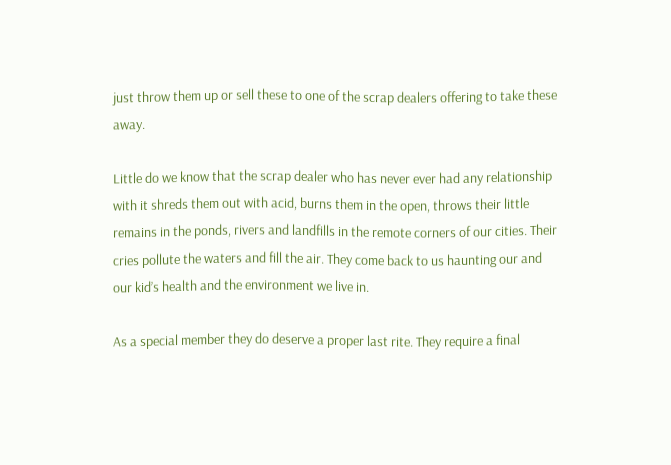just throw them up or sell these to one of the scrap dealers offering to take these away.

Little do we know that the scrap dealer who has never ever had any relationship with it shreds them out with acid, burns them in the open, throws their little remains in the ponds, rivers and landfills in the remote corners of our cities. Their cries pollute the waters and fill the air. They come back to us haunting our and our kid’s health and the environment we live in.

As a special member they do deserve a proper last rite. They require a final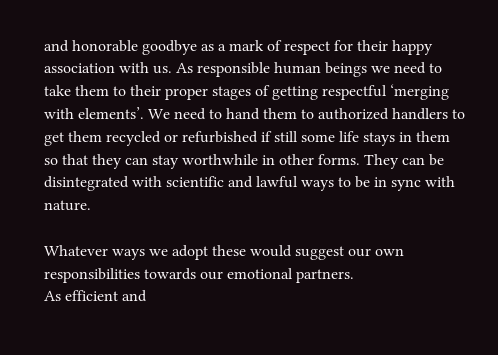and honorable goodbye as a mark of respect for their happy association with us. As responsible human beings we need to take them to their proper stages of getting respectful ‘merging with elements’. We need to hand them to authorized handlers to get them recycled or refurbished if still some life stays in them so that they can stay worthwhile in other forms. They can be disintegrated with scientific and lawful ways to be in sync with nature.

Whatever ways we adopt these would suggest our own responsibilities towards our emotional partners.
As efficient and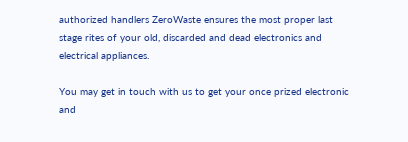authorized handlers ZeroWaste ensures the most proper last stage rites of your old, discarded and dead electronics and electrical appliances.

You may get in touch with us to get your once prized electronic and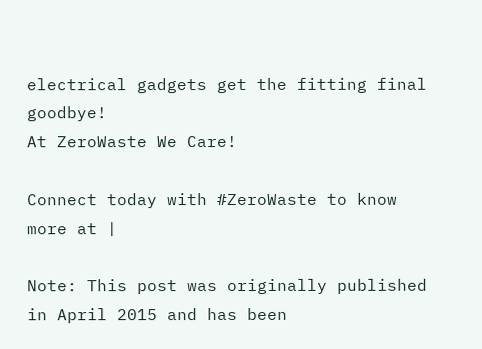electrical gadgets get the fitting final goodbye!
At ZeroWaste We Care!

Connect today with #ZeroWaste to know more at |

Note: This post was originally published in April 2015 and has been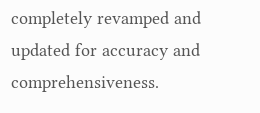completely revamped and updated for accuracy and comprehensiveness.